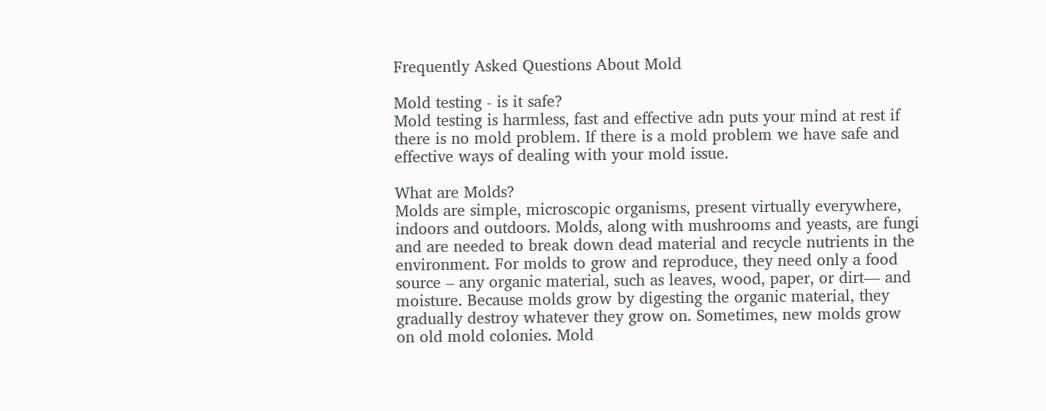Frequently Asked Questions About Mold

Mold testing - is it safe?
Mold testing is harmless, fast and effective adn puts your mind at rest if there is no mold problem. If there is a mold problem we have safe and effective ways of dealing with your mold issue.

What are Molds?
Molds are simple, microscopic organisms, present virtually everywhere, indoors and outdoors. Molds, along with mushrooms and yeasts, are fungi and are needed to break down dead material and recycle nutrients in the environment. For molds to grow and reproduce, they need only a food source – any organic material, such as leaves, wood, paper, or dirt— and moisture. Because molds grow by digesting the organic material, they gradually destroy whatever they grow on. Sometimes, new molds grow on old mold colonies. Mold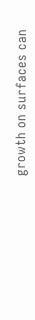growth on surfaces can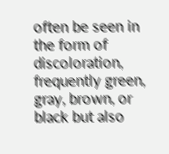often be seen in the form of discoloration, frequently green, gray, brown, or black but also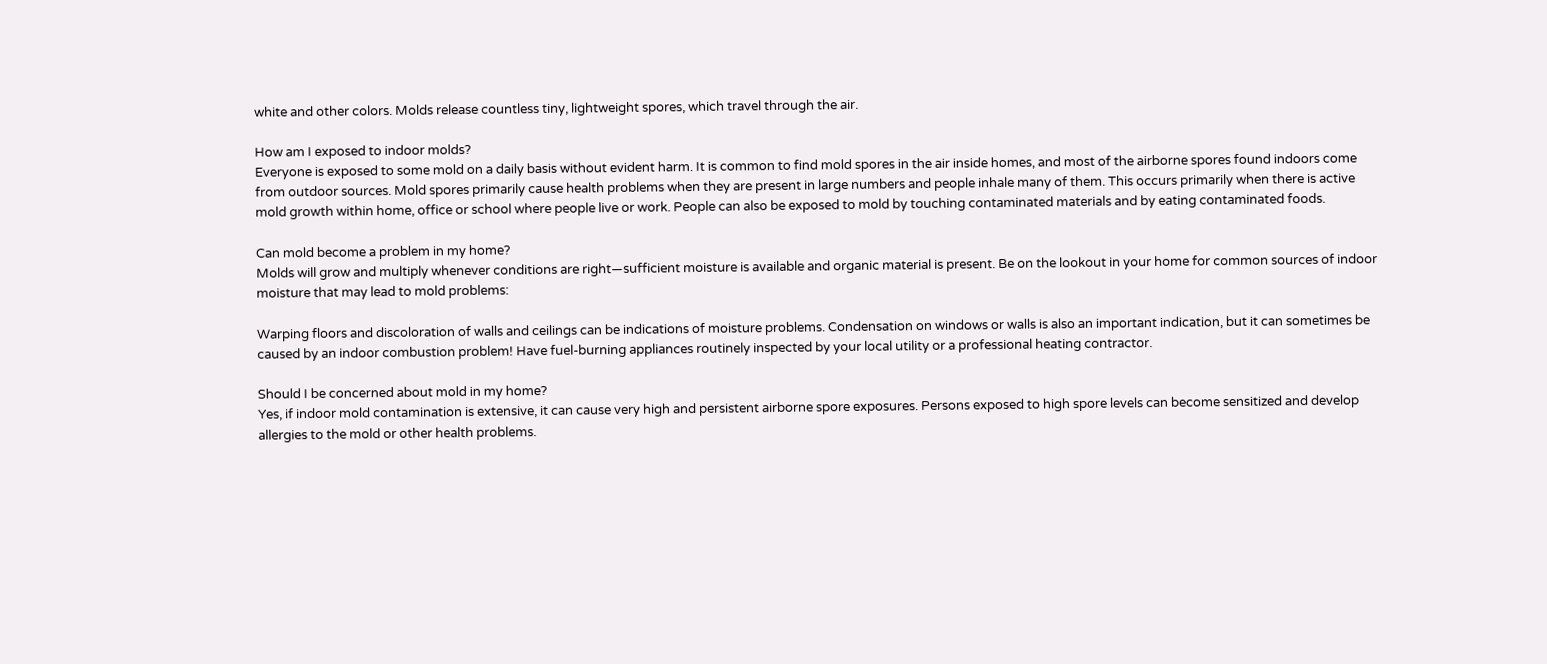white and other colors. Molds release countless tiny, lightweight spores, which travel through the air.

How am I exposed to indoor molds?
Everyone is exposed to some mold on a daily basis without evident harm. It is common to find mold spores in the air inside homes, and most of the airborne spores found indoors come from outdoor sources. Mold spores primarily cause health problems when they are present in large numbers and people inhale many of them. This occurs primarily when there is active mold growth within home, office or school where people live or work. People can also be exposed to mold by touching contaminated materials and by eating contaminated foods.

Can mold become a problem in my home?
Molds will grow and multiply whenever conditions are right—sufficient moisture is available and organic material is present. Be on the lookout in your home for common sources of indoor moisture that may lead to mold problems:

Warping floors and discoloration of walls and ceilings can be indications of moisture problems. Condensation on windows or walls is also an important indication, but it can sometimes be caused by an indoor combustion problem! Have fuel-burning appliances routinely inspected by your local utility or a professional heating contractor.

Should I be concerned about mold in my home?
Yes, if indoor mold contamination is extensive, it can cause very high and persistent airborne spore exposures. Persons exposed to high spore levels can become sensitized and develop allergies to the mold or other health problems.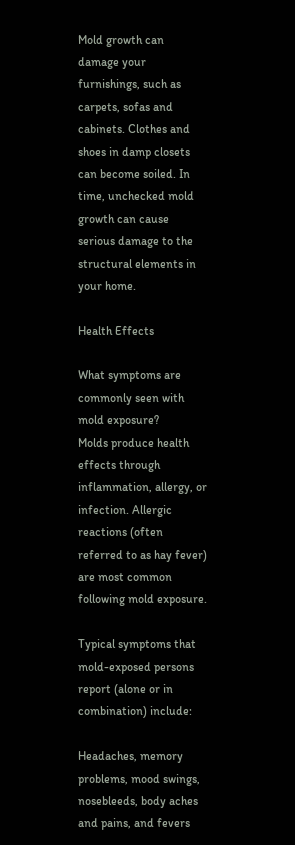Mold growth can damage your furnishings, such as carpets, sofas and cabinets. Clothes and shoes in damp closets can become soiled. In time, unchecked mold growth can cause serious damage to the structural elements in your home.

Health Effects

What symptoms are commonly seen with mold exposure?
Molds produce health effects through inflammation, allergy, or infection. Allergic reactions (often referred to as hay fever) are most common following mold exposure.

Typical symptoms that mold-exposed persons report (alone or in combination) include:

Headaches, memory problems, mood swings, nosebleeds, body aches and pains, and fevers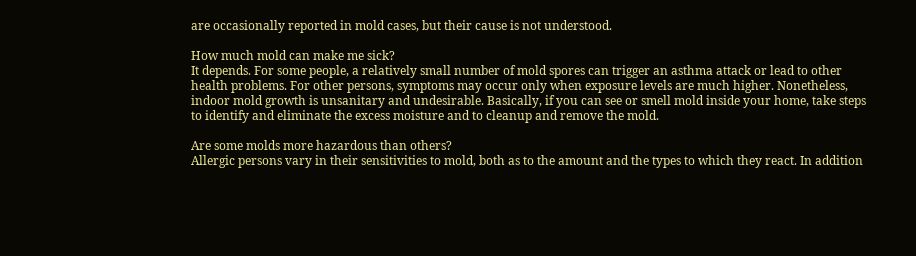are occasionally reported in mold cases, but their cause is not understood.

How much mold can make me sick?
It depends. For some people, a relatively small number of mold spores can trigger an asthma attack or lead to other health problems. For other persons, symptoms may occur only when exposure levels are much higher. Nonetheless, indoor mold growth is unsanitary and undesirable. Basically, if you can see or smell mold inside your home, take steps to identify and eliminate the excess moisture and to cleanup and remove the mold.

Are some molds more hazardous than others?
Allergic persons vary in their sensitivities to mold, both as to the amount and the types to which they react. In addition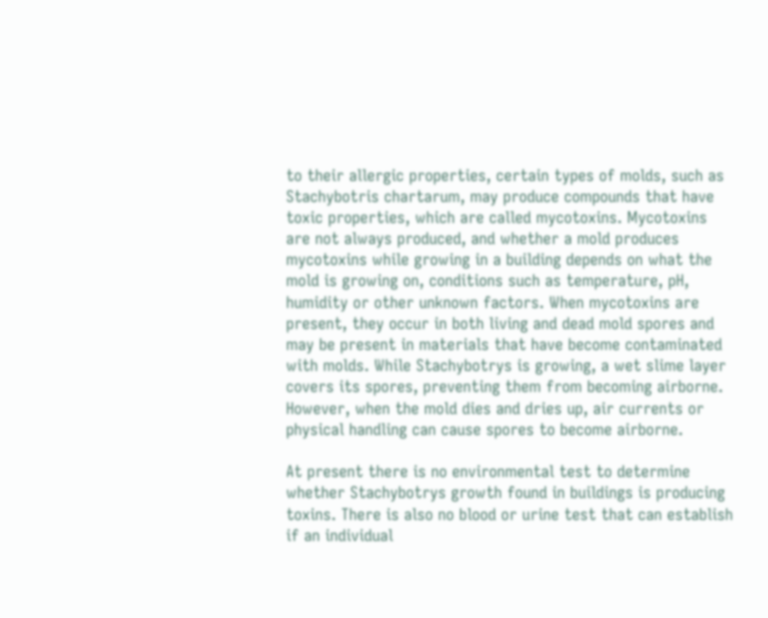to their allergic properties, certain types of molds, such as Stachybotris chartarum, may produce compounds that have toxic properties, which are called mycotoxins. Mycotoxins are not always produced, and whether a mold produces mycotoxins while growing in a building depends on what the mold is growing on, conditions such as temperature, pH, humidity or other unknown factors. When mycotoxins are present, they occur in both living and dead mold spores and may be present in materials that have become contaminated with molds. While Stachybotrys is growing, a wet slime layer covers its spores, preventing them from becoming airborne. However, when the mold dies and dries up, air currents or physical handling can cause spores to become airborne.

At present there is no environmental test to determine whether Stachybotrys growth found in buildings is producing toxins. There is also no blood or urine test that can establish if an individual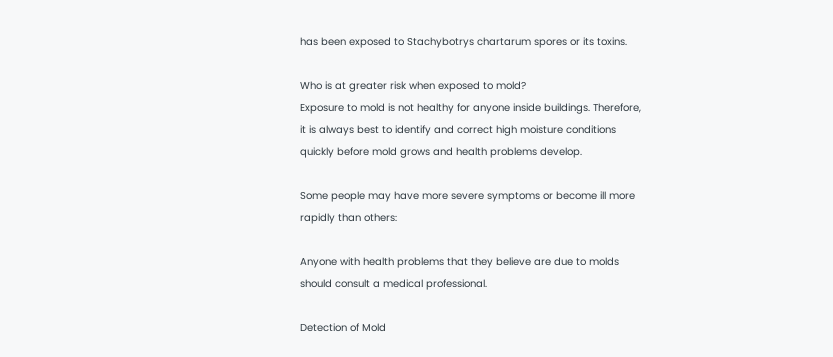has been exposed to Stachybotrys chartarum spores or its toxins.

Who is at greater risk when exposed to mold?
Exposure to mold is not healthy for anyone inside buildings. Therefore, it is always best to identify and correct high moisture conditions quickly before mold grows and health problems develop.

Some people may have more severe symptoms or become ill more rapidly than others:

Anyone with health problems that they believe are due to molds should consult a medical professional.

Detection of Mold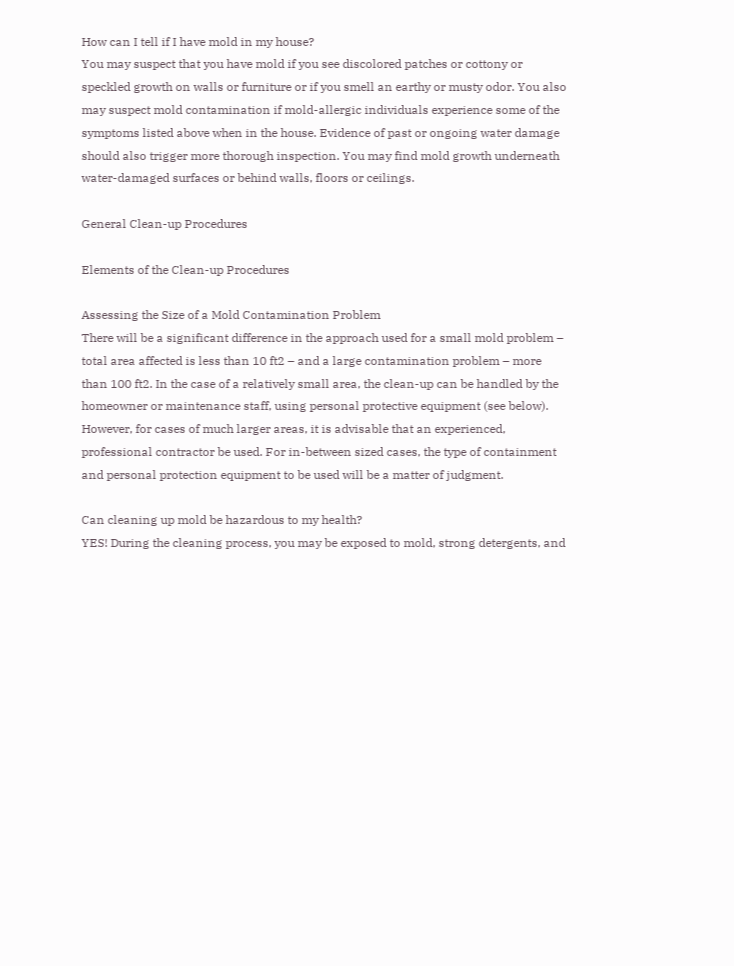How can I tell if I have mold in my house?
You may suspect that you have mold if you see discolored patches or cottony or speckled growth on walls or furniture or if you smell an earthy or musty odor. You also may suspect mold contamination if mold-allergic individuals experience some of the symptoms listed above when in the house. Evidence of past or ongoing water damage should also trigger more thorough inspection. You may find mold growth underneath water-damaged surfaces or behind walls, floors or ceilings.

General Clean-up Procedures

Elements of the Clean-up Procedures

Assessing the Size of a Mold Contamination Problem
There will be a significant difference in the approach used for a small mold problem – total area affected is less than 10 ft2 – and a large contamination problem – more than 100 ft2. In the case of a relatively small area, the clean-up can be handled by the homeowner or maintenance staff, using personal protective equipment (see below). However, for cases of much larger areas, it is advisable that an experienced, professional contractor be used. For in-between sized cases, the type of containment and personal protection equipment to be used will be a matter of judgment.

Can cleaning up mold be hazardous to my health?
YES! During the cleaning process, you may be exposed to mold, strong detergents, and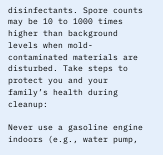disinfectants. Spore counts may be 10 to 1000 times higher than background levels when mold-contaminated materials are disturbed. Take steps to protect you and your family’s health during cleanup:

Never use a gasoline engine indoors (e.g., water pump,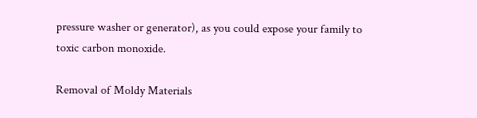pressure washer or generator), as you could expose your family to toxic carbon monoxide.

Removal of Moldy Materials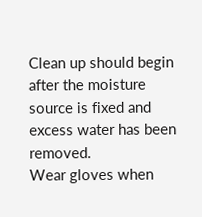Clean up should begin after the moisture source is fixed and excess water has been removed.
Wear gloves when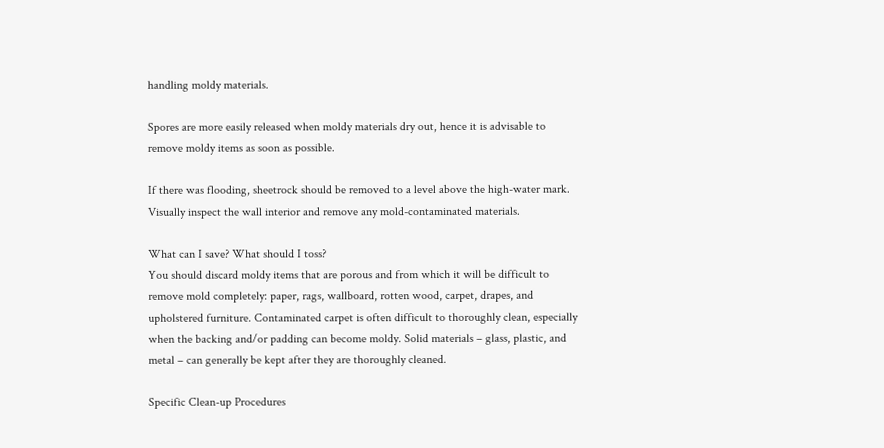handling moldy materials.

Spores are more easily released when moldy materials dry out, hence it is advisable to remove moldy items as soon as possible.

If there was flooding, sheetrock should be removed to a level above the high-water mark. Visually inspect the wall interior and remove any mold-contaminated materials.

What can I save? What should I toss?
You should discard moldy items that are porous and from which it will be difficult to remove mold completely: paper, rags, wallboard, rotten wood, carpet, drapes, and upholstered furniture. Contaminated carpet is often difficult to thoroughly clean, especially when the backing and/or padding can become moldy. Solid materials – glass, plastic, and metal – can generally be kept after they are thoroughly cleaned.

Specific Clean-up Procedures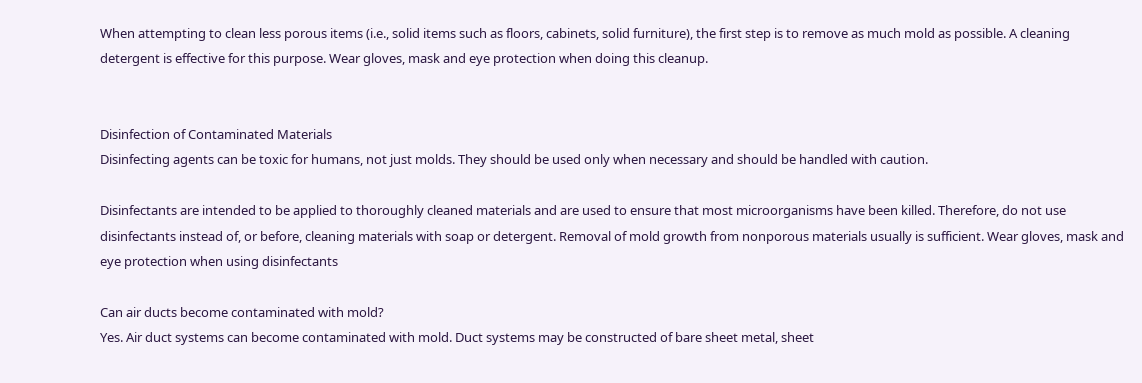When attempting to clean less porous items (i.e., solid items such as floors, cabinets, solid furniture), the first step is to remove as much mold as possible. A cleaning detergent is effective for this purpose. Wear gloves, mask and eye protection when doing this cleanup.


Disinfection of Contaminated Materials
Disinfecting agents can be toxic for humans, not just molds. They should be used only when necessary and should be handled with caution.

Disinfectants are intended to be applied to thoroughly cleaned materials and are used to ensure that most microorganisms have been killed. Therefore, do not use disinfectants instead of, or before, cleaning materials with soap or detergent. Removal of mold growth from nonporous materials usually is sufficient. Wear gloves, mask and eye protection when using disinfectants

Can air ducts become contaminated with mold?
Yes. Air duct systems can become contaminated with mold. Duct systems may be constructed of bare sheet metal, sheet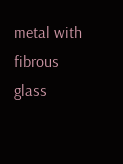metal with fibrous glass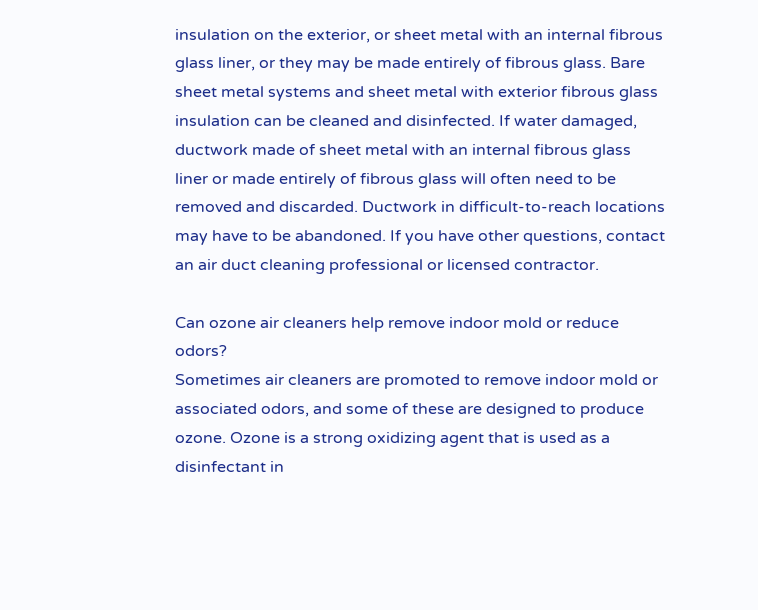insulation on the exterior, or sheet metal with an internal fibrous glass liner, or they may be made entirely of fibrous glass. Bare sheet metal systems and sheet metal with exterior fibrous glass insulation can be cleaned and disinfected. If water damaged, ductwork made of sheet metal with an internal fibrous glass liner or made entirely of fibrous glass will often need to be removed and discarded. Ductwork in difficult-to-reach locations may have to be abandoned. If you have other questions, contact an air duct cleaning professional or licensed contractor.

Can ozone air cleaners help remove indoor mold or reduce odors?
Sometimes air cleaners are promoted to remove indoor mold or associated odors, and some of these are designed to produce ozone. Ozone is a strong oxidizing agent that is used as a disinfectant in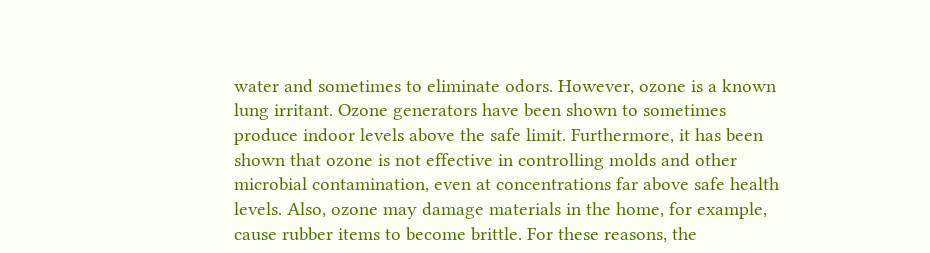water and sometimes to eliminate odors. However, ozone is a known lung irritant. Ozone generators have been shown to sometimes produce indoor levels above the safe limit. Furthermore, it has been shown that ozone is not effective in controlling molds and other microbial contamination, even at concentrations far above safe health levels. Also, ozone may damage materials in the home, for example, cause rubber items to become brittle. For these reasons, the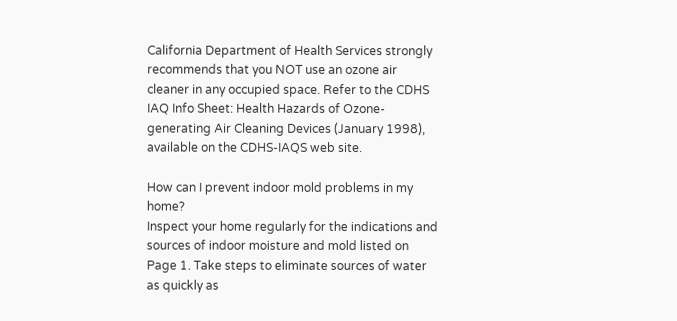California Department of Health Services strongly recommends that you NOT use an ozone air cleaner in any occupied space. Refer to the CDHS IAQ Info Sheet: Health Hazards of Ozone-generating Air Cleaning Devices (January 1998), available on the CDHS-IAQS web site.

How can I prevent indoor mold problems in my home?
Inspect your home regularly for the indications and sources of indoor moisture and mold listed on Page 1. Take steps to eliminate sources of water as quickly as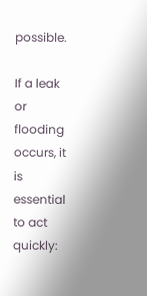possible.

If a leak or flooding occurs, it is essential to act quickly: